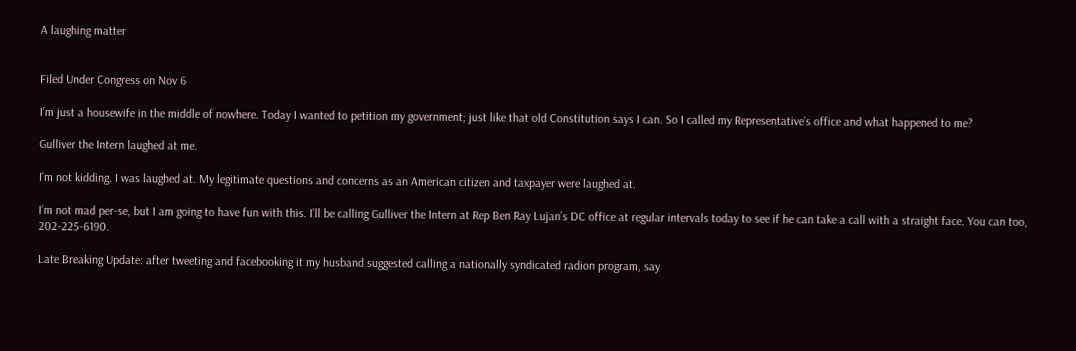A laughing matter


Filed Under Congress on Nov 6

I’m just a housewife in the middle of nowhere. Today I wanted to petition my government; just like that old Constitution says I can. So I called my Representative’s office and what happened to me?

Gulliver the Intern laughed at me.

I’m not kidding. I was laughed at. My legitimate questions and concerns as an American citizen and taxpayer were laughed at.

I’m not mad per-se, but I am going to have fun with this. I’ll be calling Gulliver the Intern at Rep Ben Ray Lujan’s DC office at regular intervals today to see if he can take a call with a straight face. You can too, 202-225-6190.

Late Breaking Update: after tweeting and facebooking it my husband suggested calling a nationally syndicated radion program, say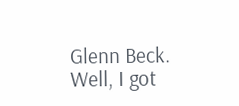Glenn Beck. Well, I got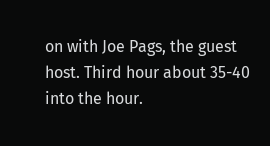on with Joe Pags, the guest host. Third hour about 35-40 into the hour.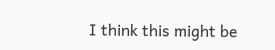I think this might be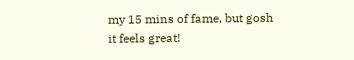my 15 mins of fame, but gosh it feels great!